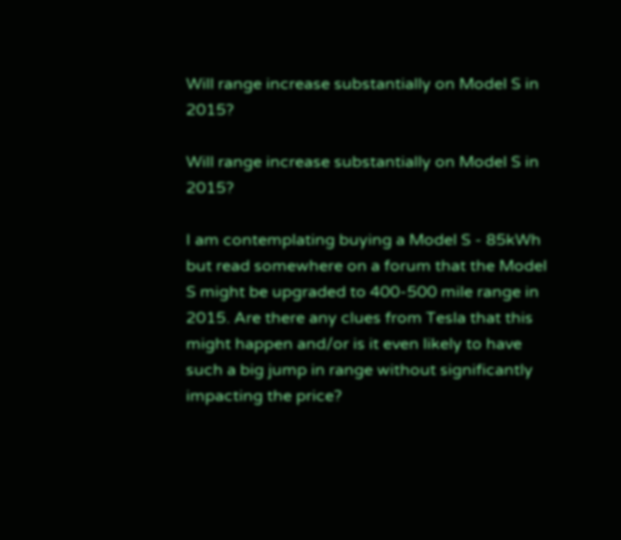Will range increase substantially on Model S in 2015?

Will range increase substantially on Model S in 2015?

I am contemplating buying a Model S - 85kWh but read somewhere on a forum that the Model S might be upgraded to 400-500 mile range in 2015. Are there any clues from Tesla that this might happen and/or is it even likely to have such a big jump in range without significantly impacting the price?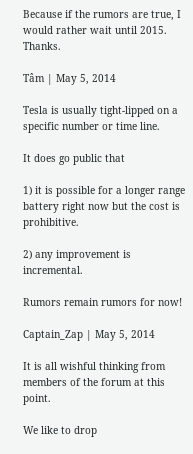Because if the rumors are true, I would rather wait until 2015. Thanks.

Tâm | May 5, 2014

Tesla is usually tight-lipped on a specific number or time line.

It does go public that

1) it is possible for a longer range battery right now but the cost is prohibitive.

2) any improvement is incremental.

Rumors remain rumors for now!

Captain_Zap | May 5, 2014

It is all wishful thinking from members of the forum at this point.

We like to drop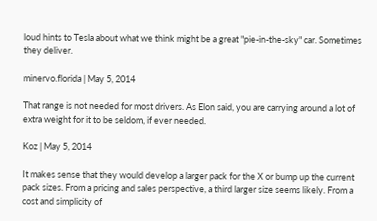loud hints to Tesla about what we think might be a great "pie-in-the-sky" car. Sometimes they deliver.

minervo.florida | May 5, 2014

That range is not needed for most drivers. As Elon said, you are carrying around a lot of extra weight for it to be seldom, if ever needed.

Koz | May 5, 2014

It makes sense that they would develop a larger pack for the X or bump up the current pack sizes. From a pricing and sales perspective, a third larger size seems likely. From a cost and simplicity of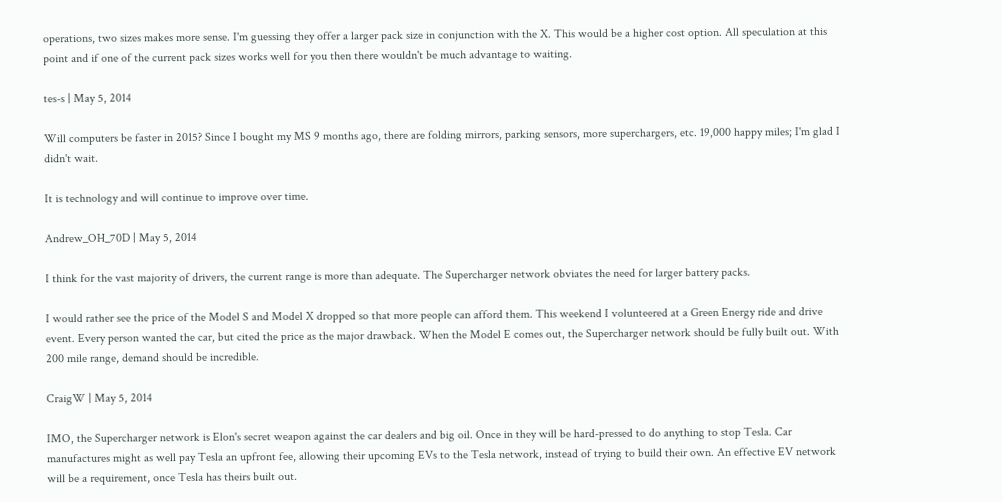operations, two sizes makes more sense. I'm guessing they offer a larger pack size in conjunction with the X. This would be a higher cost option. All speculation at this point and if one of the current pack sizes works well for you then there wouldn't be much advantage to waiting.

tes-s | May 5, 2014

Will computers be faster in 2015? Since I bought my MS 9 months ago, there are folding mirrors, parking sensors, more superchargers, etc. 19,000 happy miles; I'm glad I didn't wait.

It is technology and will continue to improve over time.

Andrew_OH_70D | May 5, 2014

I think for the vast majority of drivers, the current range is more than adequate. The Supercharger network obviates the need for larger battery packs.

I would rather see the price of the Model S and Model X dropped so that more people can afford them. This weekend I volunteered at a Green Energy ride and drive event. Every person wanted the car, but cited the price as the major drawback. When the Model E comes out, the Supercharger network should be fully built out. With 200 mile range, demand should be incredible.

CraigW | May 5, 2014

IMO, the Supercharger network is Elon's secret weapon against the car dealers and big oil. Once in they will be hard-pressed to do anything to stop Tesla. Car manufactures might as well pay Tesla an upfront fee, allowing their upcoming EVs to the Tesla network, instead of trying to build their own. An effective EV network will be a requirement, once Tesla has theirs built out.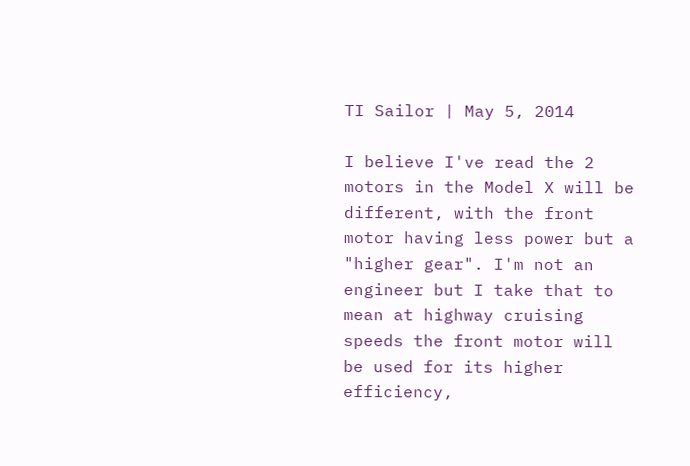TI Sailor | May 5, 2014

I believe I've read the 2 motors in the Model X will be different, with the front motor having less power but a "higher gear". I'm not an engineer but I take that to mean at highway cruising speeds the front motor will be used for its higher efficiency,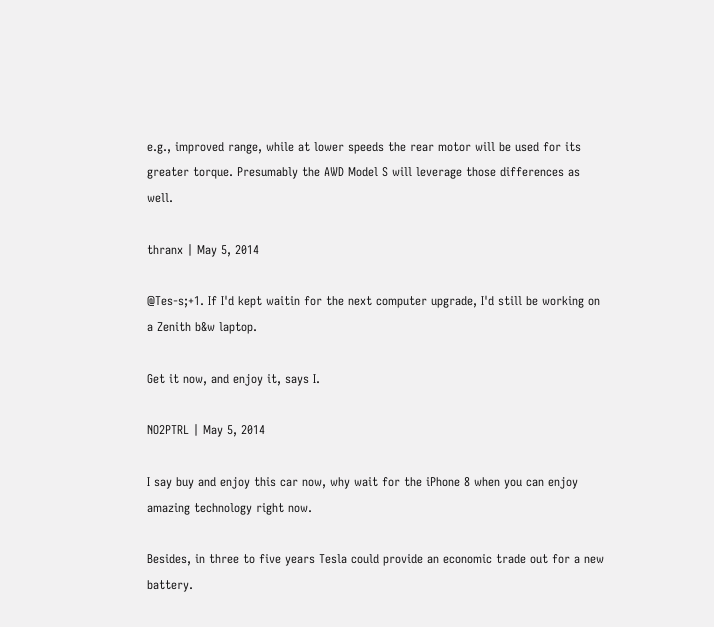e.g., improved range, while at lower speeds the rear motor will be used for its greater torque. Presumably the AWD Model S will leverage those differences as well.

thranx | May 5, 2014

@Tes-s;+1. If I'd kept waitin for the next computer upgrade, I'd still be working on a Zenith b&w laptop.

Get it now, and enjoy it, says I.

NO2PTRL | May 5, 2014

I say buy and enjoy this car now, why wait for the iPhone 8 when you can enjoy amazing technology right now.

Besides, in three to five years Tesla could provide an economic trade out for a new battery.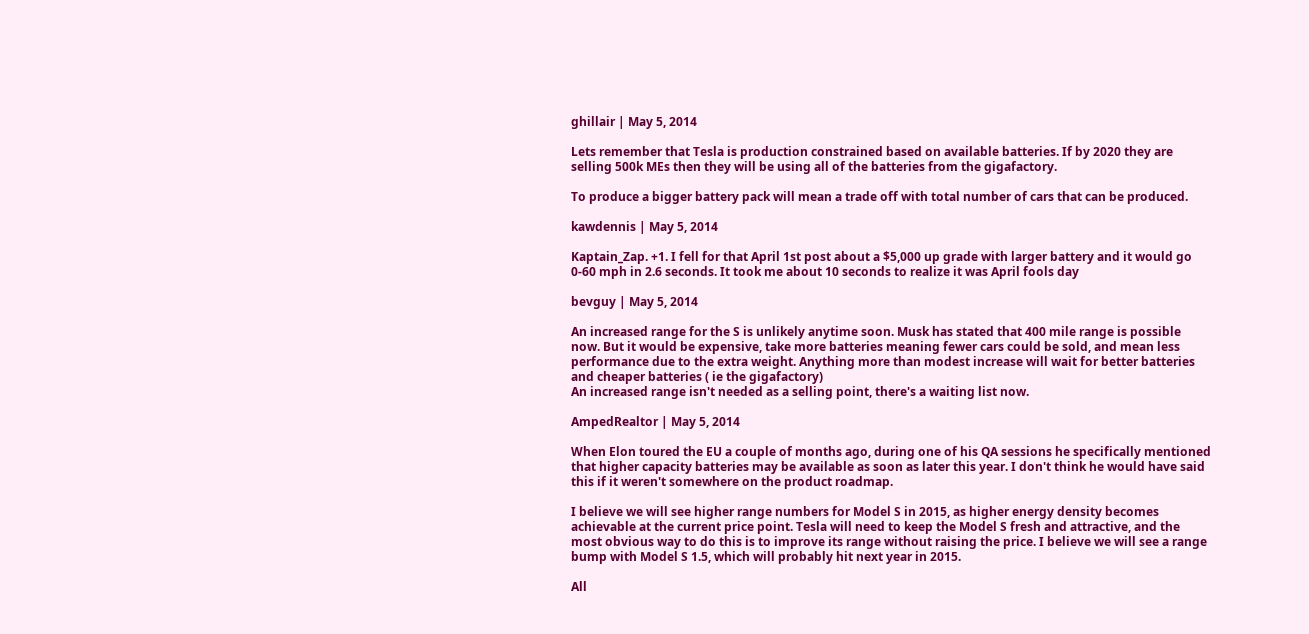ghillair | May 5, 2014

Lets remember that Tesla is production constrained based on available batteries. If by 2020 they are selling 500k MEs then they will be using all of the batteries from the gigafactory.

To produce a bigger battery pack will mean a trade off with total number of cars that can be produced.

kawdennis | May 5, 2014

Kaptain_Zap. +1. I fell for that April 1st post about a $5,000 up grade with larger battery and it would go 0-60 mph in 2.6 seconds. It took me about 10 seconds to realize it was April fools day

bevguy | May 5, 2014

An increased range for the S is unlikely anytime soon. Musk has stated that 400 mile range is possible now. But it would be expensive, take more batteries meaning fewer cars could be sold, and mean less performance due to the extra weight. Anything more than modest increase will wait for better batteries and cheaper batteries ( ie the gigafactory)
An increased range isn't needed as a selling point, there's a waiting list now.

AmpedRealtor | May 5, 2014

When Elon toured the EU a couple of months ago, during one of his QA sessions he specifically mentioned that higher capacity batteries may be available as soon as later this year. I don't think he would have said this if it weren't somewhere on the product roadmap.

I believe we will see higher range numbers for Model S in 2015, as higher energy density becomes achievable at the current price point. Tesla will need to keep the Model S fresh and attractive, and the most obvious way to do this is to improve its range without raising the price. I believe we will see a range bump with Model S 1.5, which will probably hit next year in 2015.

All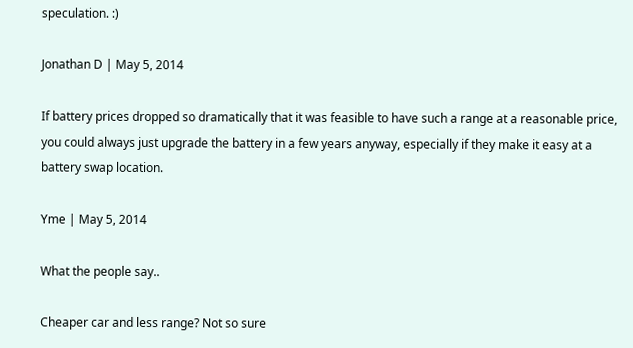speculation. :)

Jonathan D | May 5, 2014

If battery prices dropped so dramatically that it was feasible to have such a range at a reasonable price, you could always just upgrade the battery in a few years anyway, especially if they make it easy at a battery swap location.

Yme | May 5, 2014

What the people say..

Cheaper car and less range? Not so sure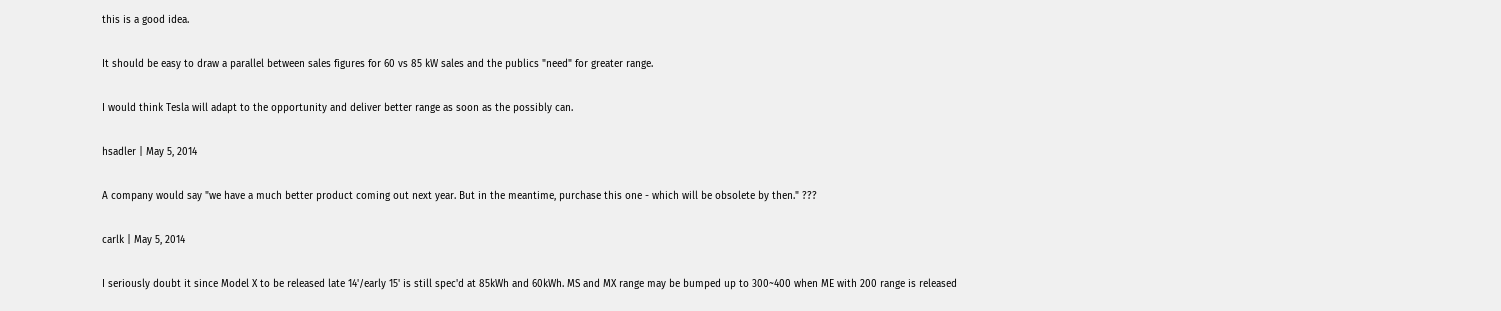this is a good idea.

It should be easy to draw a parallel between sales figures for 60 vs 85 kW sales and the publics "need" for greater range.

I would think Tesla will adapt to the opportunity and deliver better range as soon as the possibly can.

hsadler | May 5, 2014

A company would say "we have a much better product coming out next year. But in the meantime, purchase this one - which will be obsolete by then." ???

carlk | May 5, 2014

I seriously doubt it since Model X to be released late 14'/early 15' is still spec'd at 85kWh and 60kWh. MS and MX range may be bumped up to 300~400 when ME with 200 range is released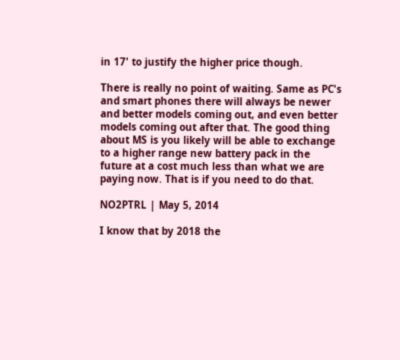in 17' to justify the higher price though.

There is really no point of waiting. Same as PC's and smart phones there will always be newer and better models coming out, and even better models coming out after that. The good thing about MS is you likely will be able to exchange to a higher range new battery pack in the future at a cost much less than what we are paying now. That is if you need to do that.

NO2PTRL | May 5, 2014

I know that by 2018 the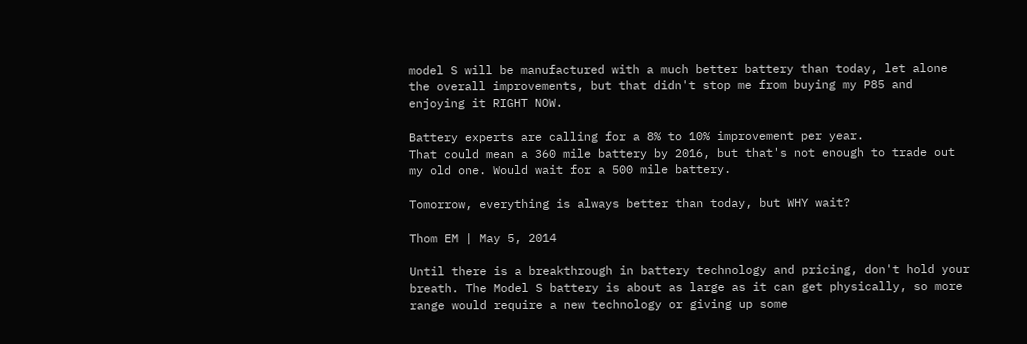model S will be manufactured with a much better battery than today, let alone the overall improvements, but that didn't stop me from buying my P85 and enjoying it RIGHT NOW.

Battery experts are calling for a 8% to 10% improvement per year.
That could mean a 360 mile battery by 2016, but that's not enough to trade out my old one. Would wait for a 500 mile battery.

Tomorrow, everything is always better than today, but WHY wait?

Thom EM | May 5, 2014

Until there is a breakthrough in battery technology and pricing, don't hold your breath. The Model S battery is about as large as it can get physically, so more range would require a new technology or giving up some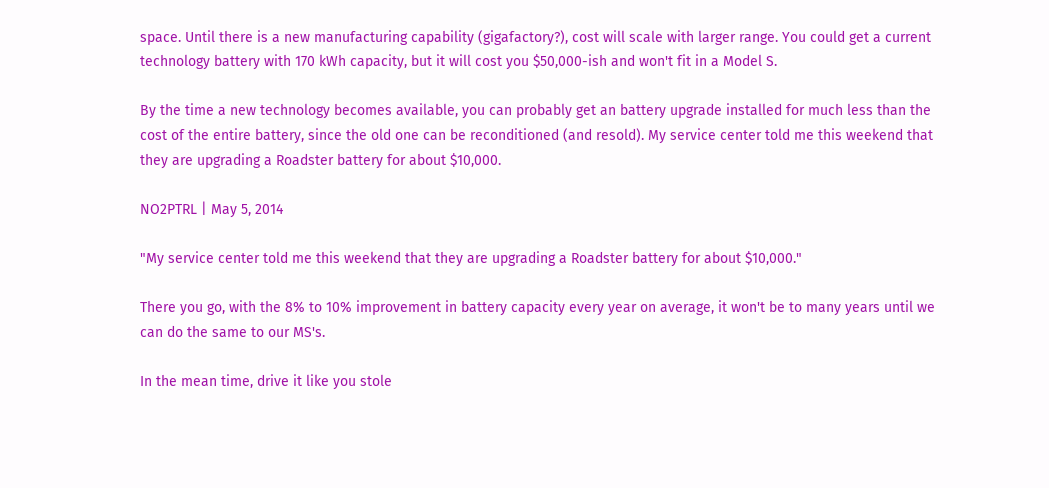space. Until there is a new manufacturing capability (gigafactory?), cost will scale with larger range. You could get a current technology battery with 170 kWh capacity, but it will cost you $50,000-ish and won't fit in a Model S.

By the time a new technology becomes available, you can probably get an battery upgrade installed for much less than the cost of the entire battery, since the old one can be reconditioned (and resold). My service center told me this weekend that they are upgrading a Roadster battery for about $10,000.

NO2PTRL | May 5, 2014

"My service center told me this weekend that they are upgrading a Roadster battery for about $10,000."

There you go, with the 8% to 10% improvement in battery capacity every year on average, it won't be to many years until we can do the same to our MS's.

In the mean time, drive it like you stole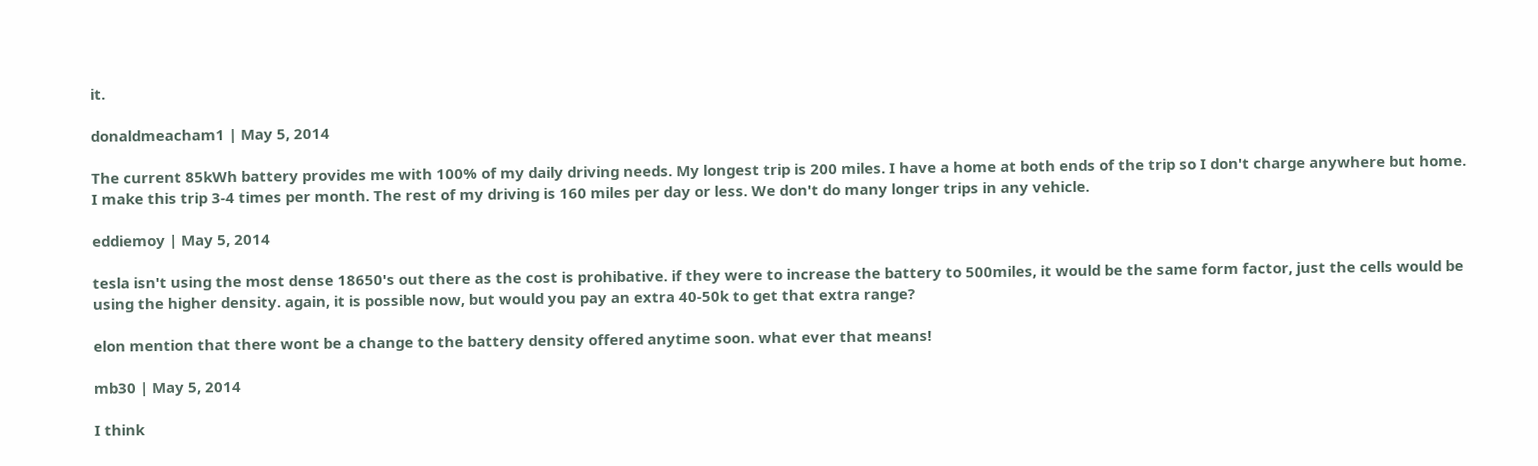it.

donaldmeacham1 | May 5, 2014

The current 85kWh battery provides me with 100% of my daily driving needs. My longest trip is 200 miles. I have a home at both ends of the trip so I don't charge anywhere but home. I make this trip 3-4 times per month. The rest of my driving is 160 miles per day or less. We don't do many longer trips in any vehicle.

eddiemoy | May 5, 2014

tesla isn't using the most dense 18650's out there as the cost is prohibative. if they were to increase the battery to 500miles, it would be the same form factor, just the cells would be using the higher density. again, it is possible now, but would you pay an extra 40-50k to get that extra range?

elon mention that there wont be a change to the battery density offered anytime soon. what ever that means!

mb30 | May 5, 2014

I think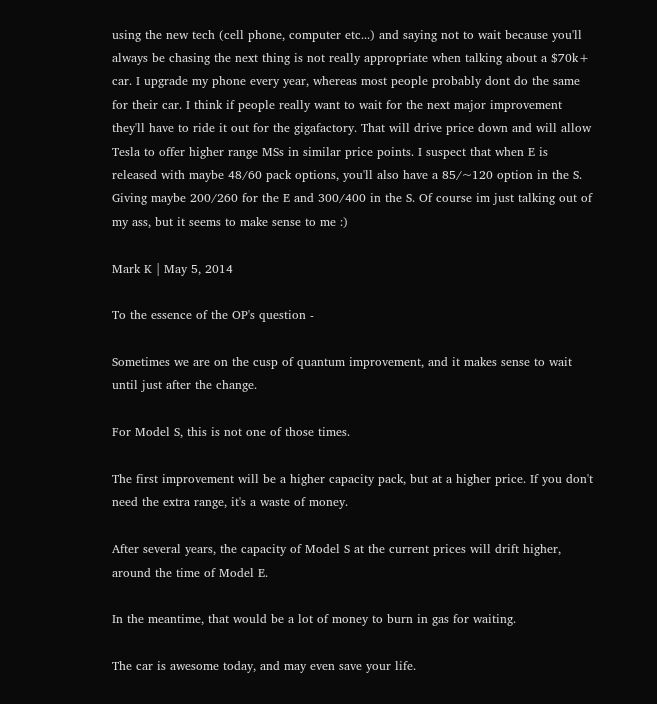using the new tech (cell phone, computer etc...) and saying not to wait because you'll always be chasing the next thing is not really appropriate when talking about a $70k+ car. I upgrade my phone every year, whereas most people probably dont do the same for their car. I think if people really want to wait for the next major improvement they'll have to ride it out for the gigafactory. That will drive price down and will allow Tesla to offer higher range MSs in similar price points. I suspect that when E is released with maybe 48/60 pack options, you'll also have a 85/~120 option in the S. Giving maybe 200/260 for the E and 300/400 in the S. Of course im just talking out of my ass, but it seems to make sense to me :)

Mark K | May 5, 2014

To the essence of the OP's question -

Sometimes we are on the cusp of quantum improvement, and it makes sense to wait until just after the change.

For Model S, this is not one of those times.

The first improvement will be a higher capacity pack, but at a higher price. If you don't need the extra range, it's a waste of money.

After several years, the capacity of Model S at the current prices will drift higher, around the time of Model E.

In the meantime, that would be a lot of money to burn in gas for waiting.

The car is awesome today, and may even save your life.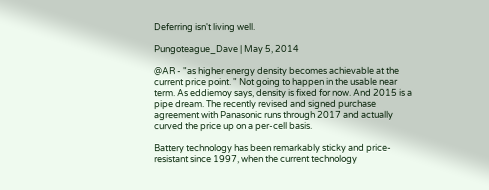Deferring isn't living well.

Pungoteague_Dave | May 5, 2014

@AR - "as higher energy density becomes achievable at the current price point. " Not going to happen in the usable near term. As eddiemoy says, density is fixed for now. And 2015 is a pipe dream. The recently revised and signed purchase agreement with Panasonic runs through 2017 and actually curved the price up on a per-cell basis.

Battery technology has been remarkably sticky and price-resistant since 1997, when the current technology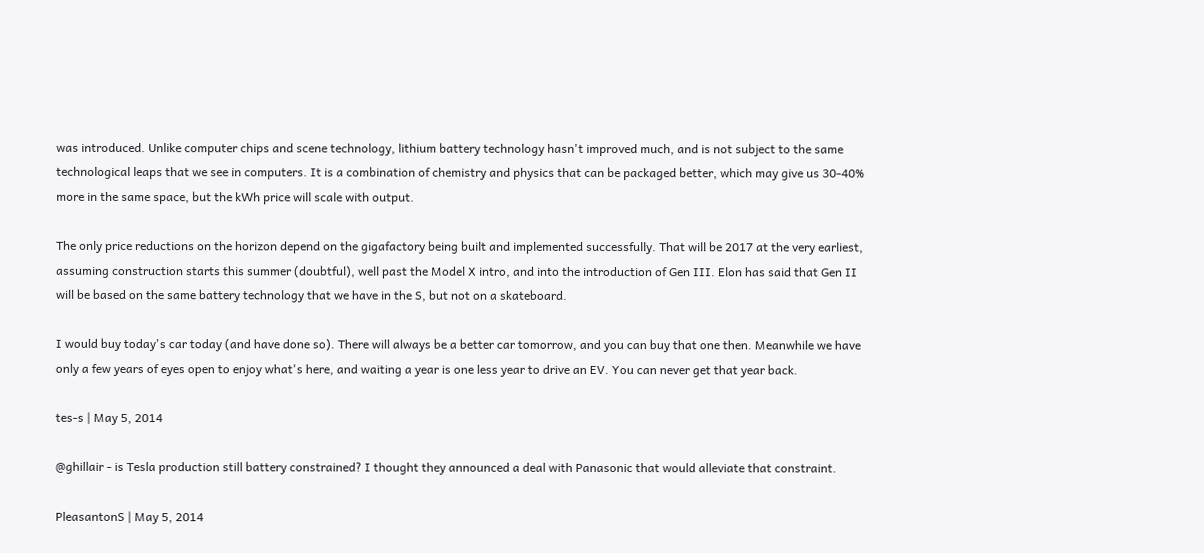was introduced. Unlike computer chips and scene technology, lithium battery technology hasn't improved much, and is not subject to the same technological leaps that we see in computers. It is a combination of chemistry and physics that can be packaged better, which may give us 30-40% more in the same space, but the kWh price will scale with output.

The only price reductions on the horizon depend on the gigafactory being built and implemented successfully. That will be 2017 at the very earliest, assuming construction starts this summer (doubtful), well past the Model X intro, and into the introduction of Gen III. Elon has said that Gen II will be based on the same battery technology that we have in the S, but not on a skateboard.

I would buy today's car today (and have done so). There will always be a better car tomorrow, and you can buy that one then. Meanwhile we have only a few years of eyes open to enjoy what's here, and waiting a year is one less year to drive an EV. You can never get that year back.

tes-s | May 5, 2014

@ghillair - is Tesla production still battery constrained? I thought they announced a deal with Panasonic that would alleviate that constraint.

PleasantonS | May 5, 2014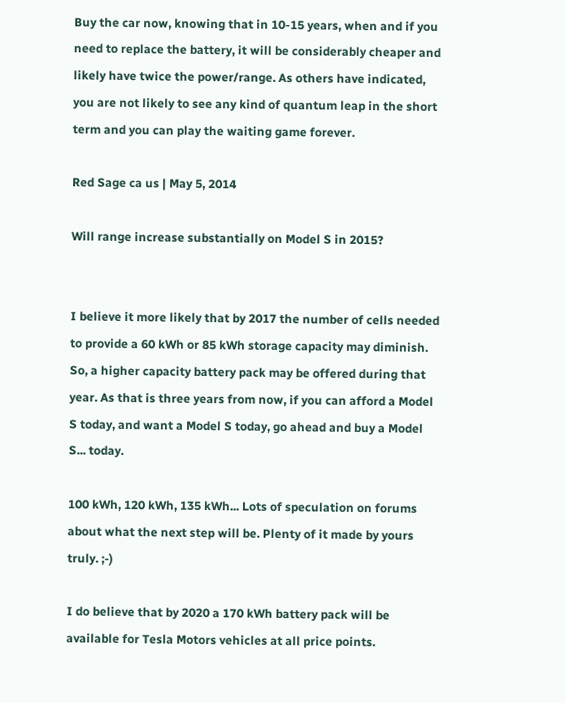Buy the car now, knowing that in 10-15 years, when and if you need to replace the battery, it will be considerably cheaper and likely have twice the power/range. As others have indicated, you are not likely to see any kind of quantum leap in the short term and you can play the waiting game forever.

Red Sage ca us | May 5, 2014

Will range increase substantially on Model S in 2015?


I believe it more likely that by 2017 the number of cells needed to provide a 60 kWh or 85 kWh storage capacity may diminish. So, a higher capacity battery pack may be offered during that year. As that is three years from now, if you can afford a Model S today, and want a Model S today, go ahead and buy a Model S... today.

100 kWh, 120 kWh, 135 kWh... Lots of speculation on forums about what the next step will be. Plenty of it made by yours truly. ;-)

I do believe that by 2020 a 170 kWh battery pack will be available for Tesla Motors vehicles at all price points.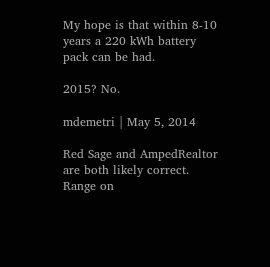My hope is that within 8-10 years a 220 kWh battery pack can be had.

2015? No.

mdemetri | May 5, 2014

Red Sage and AmpedRealtor are both likely correct. Range on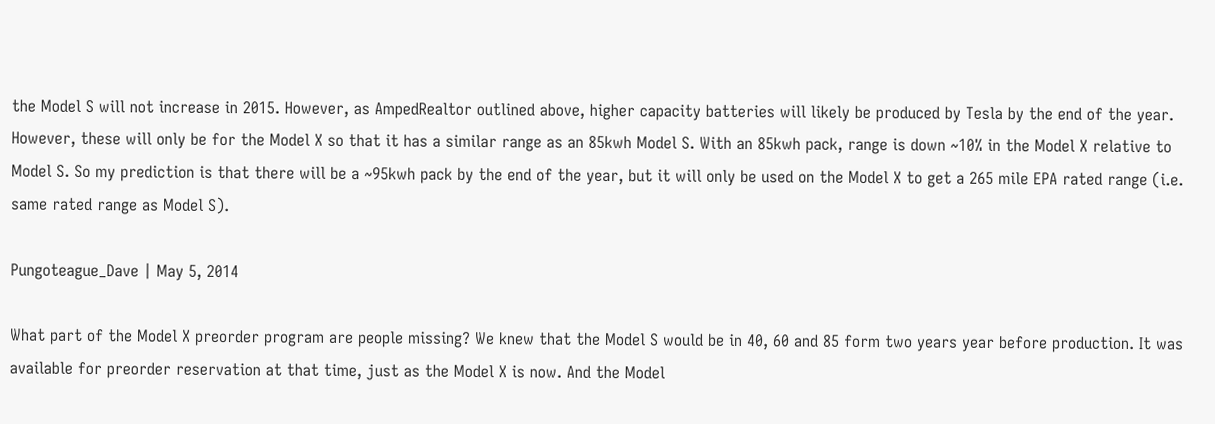the Model S will not increase in 2015. However, as AmpedRealtor outlined above, higher capacity batteries will likely be produced by Tesla by the end of the year. However, these will only be for the Model X so that it has a similar range as an 85kwh Model S. With an 85kwh pack, range is down ~10% in the Model X relative to Model S. So my prediction is that there will be a ~95kwh pack by the end of the year, but it will only be used on the Model X to get a 265 mile EPA rated range (i.e. same rated range as Model S).

Pungoteague_Dave | May 5, 2014

What part of the Model X preorder program are people missing? We knew that the Model S would be in 40, 60 and 85 form two years year before production. It was available for preorder reservation at that time, just as the Model X is now. And the Model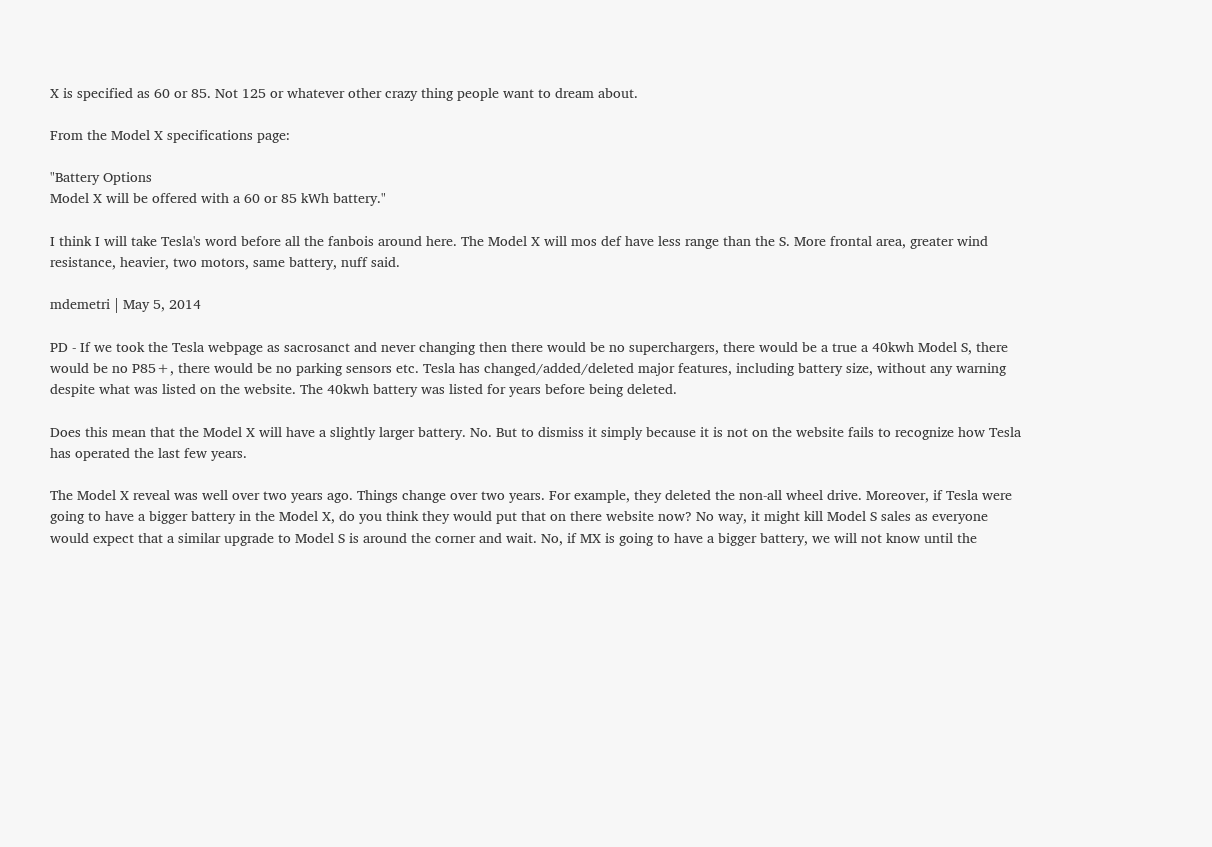X is specified as 60 or 85. Not 125 or whatever other crazy thing people want to dream about.

From the Model X specifications page:

"Battery Options
Model X will be offered with a 60 or 85 kWh battery."

I think I will take Tesla's word before all the fanbois around here. The Model X will mos def have less range than the S. More frontal area, greater wind resistance, heavier, two motors, same battery, nuff said.

mdemetri | May 5, 2014

PD - If we took the Tesla webpage as sacrosanct and never changing then there would be no superchargers, there would be a true a 40kwh Model S, there would be no P85+, there would be no parking sensors etc. Tesla has changed/added/deleted major features, including battery size, without any warning despite what was listed on the website. The 40kwh battery was listed for years before being deleted.

Does this mean that the Model X will have a slightly larger battery. No. But to dismiss it simply because it is not on the website fails to recognize how Tesla has operated the last few years.

The Model X reveal was well over two years ago. Things change over two years. For example, they deleted the non-all wheel drive. Moreover, if Tesla were going to have a bigger battery in the Model X, do you think they would put that on there website now? No way, it might kill Model S sales as everyone would expect that a similar upgrade to Model S is around the corner and wait. No, if MX is going to have a bigger battery, we will not know until the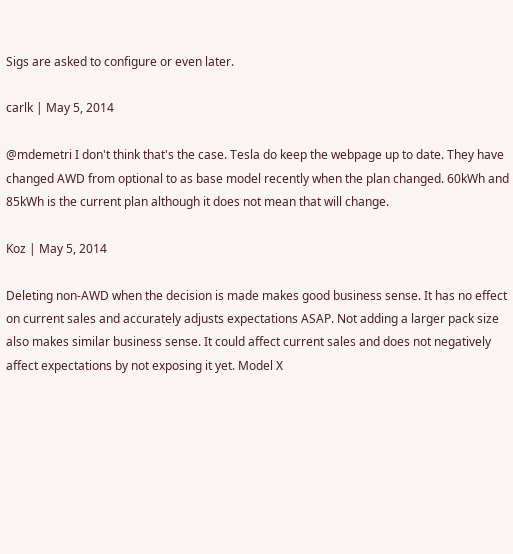Sigs are asked to configure or even later.

carlk | May 5, 2014

@mdemetri I don't think that's the case. Tesla do keep the webpage up to date. They have changed AWD from optional to as base model recently when the plan changed. 60kWh and 85kWh is the current plan although it does not mean that will change.

Koz | May 5, 2014

Deleting non-AWD when the decision is made makes good business sense. It has no effect on current sales and accurately adjusts expectations ASAP. Not adding a larger pack size also makes similar business sense. It could affect current sales and does not negatively affect expectations by not exposing it yet. Model X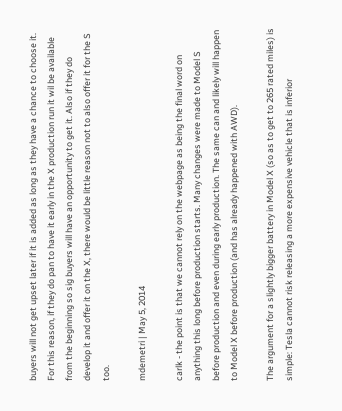buyers will not get upset later if it is added as long as they have a chance to choose it. For this reason, if they do pan to have it early in the X production run it wil be available from the beginning so sig buyers will have an opportunity to get it. Also if they do develop it and offer it on the X, there would be little reason not to also offer it for the S too.

mdemetri | May 5, 2014

carlk - the point is that we cannot rely on the webpage as being the final word on anything this long before production starts. Many changes were made to Model S before production and even during early production. The same can and likely will happen to Model X before production (and has already happened with AWD).

The argument for a slightly bigger battery in Model X (so as to get to 265 rated miles) is simple: Tesla cannot risk releasing a more expensive vehicle that is inferior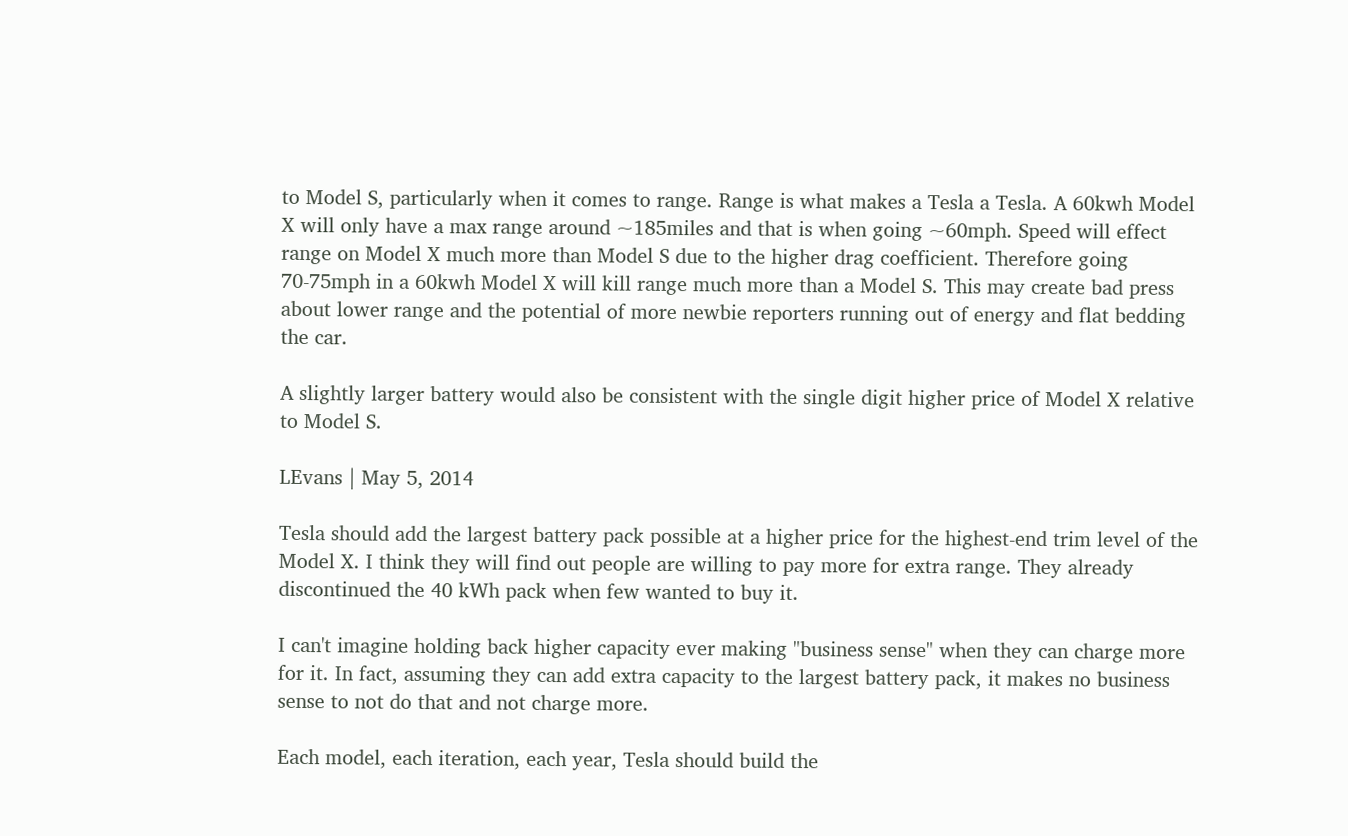to Model S, particularly when it comes to range. Range is what makes a Tesla a Tesla. A 60kwh Model X will only have a max range around ~185miles and that is when going ~60mph. Speed will effect range on Model X much more than Model S due to the higher drag coefficient. Therefore going 70-75mph in a 60kwh Model X will kill range much more than a Model S. This may create bad press about lower range and the potential of more newbie reporters running out of energy and flat bedding the car.

A slightly larger battery would also be consistent with the single digit higher price of Model X relative to Model S.

LEvans | May 5, 2014

Tesla should add the largest battery pack possible at a higher price for the highest-end trim level of the Model X. I think they will find out people are willing to pay more for extra range. They already discontinued the 40 kWh pack when few wanted to buy it.

I can't imagine holding back higher capacity ever making "business sense" when they can charge more for it. In fact, assuming they can add extra capacity to the largest battery pack, it makes no business sense to not do that and not charge more.

Each model, each iteration, each year, Tesla should build the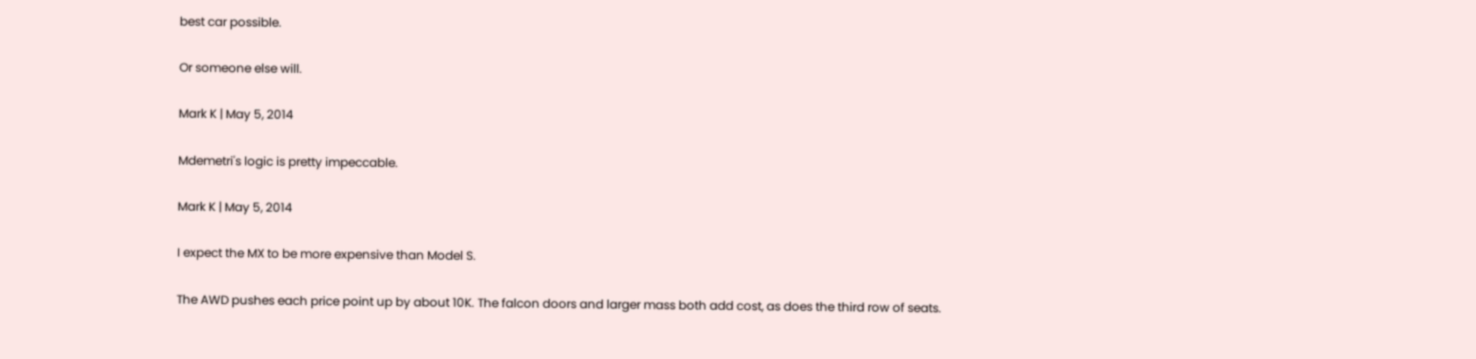best car possible.

Or someone else will.

Mark K | May 5, 2014

Mdemetri's logic is pretty impeccable.

Mark K | May 5, 2014

I expect the MX to be more expensive than Model S.

The AWD pushes each price point up by about 10K. The falcon doors and larger mass both add cost, as does the third row of seats.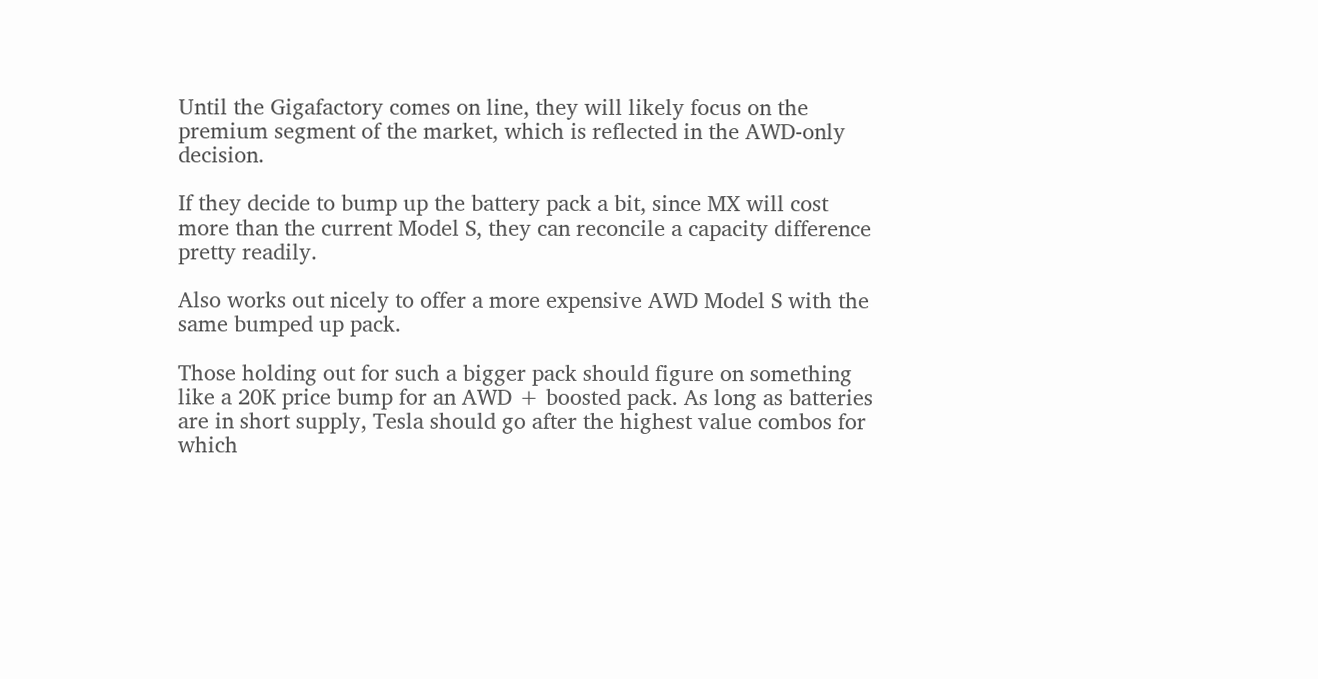Until the Gigafactory comes on line, they will likely focus on the premium segment of the market, which is reflected in the AWD-only decision.

If they decide to bump up the battery pack a bit, since MX will cost more than the current Model S, they can reconcile a capacity difference pretty readily.

Also works out nicely to offer a more expensive AWD Model S with the same bumped up pack.

Those holding out for such a bigger pack should figure on something like a 20K price bump for an AWD + boosted pack. As long as batteries are in short supply, Tesla should go after the highest value combos for which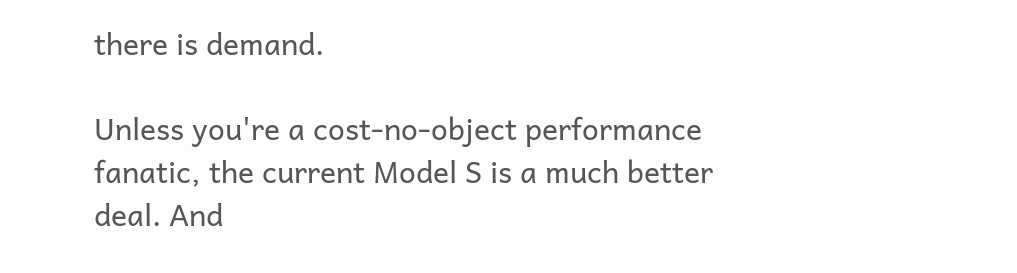there is demand.

Unless you're a cost-no-object performance fanatic, the current Model S is a much better deal. And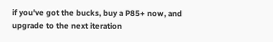if you've got the bucks, buy a P85+ now, and upgrade to the next iteration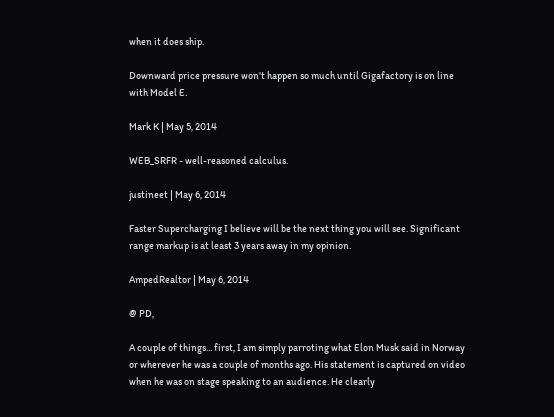when it does ship.

Downward price pressure won't happen so much until Gigafactory is on line with Model E.

Mark K | May 5, 2014

WEB_SRFR - well-reasoned calculus.

justineet | May 6, 2014

Faster Supercharging I believe will be the next thing you will see. Significant range markup is at least 3 years away in my opinion.

AmpedRealtor | May 6, 2014

@ PD,

A couple of things... first, I am simply parroting what Elon Musk said in Norway or wherever he was a couple of months ago. His statement is captured on video when he was on stage speaking to an audience. He clearly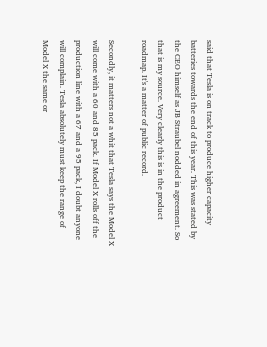said that Tesla is on track to produce higher capacity batteries towards the end of this year. This was stated by the CEO himself as JB Straubel nodded in agreement. So that is my source. Very clearly this is in the product roadmap. It's a matter of public record.

Secondly, it matters not a whit that Tesla says the Model X will come with a 60 and 85 pack. If Model X rolls off the production line with a 67 and a 95 pack, I doubt anyone will complain. Tesla absolutely must keep the range of Model X the same or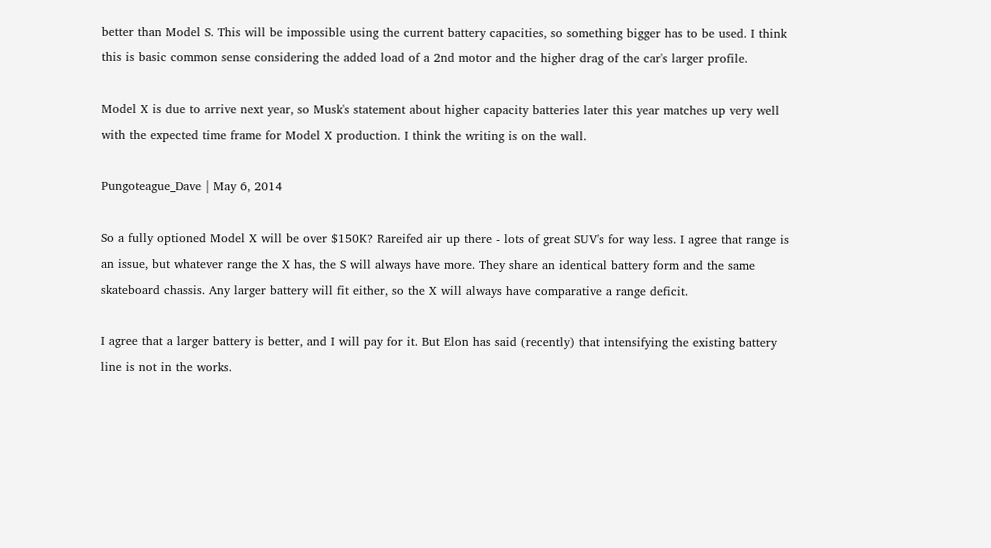better than Model S. This will be impossible using the current battery capacities, so something bigger has to be used. I think this is basic common sense considering the added load of a 2nd motor and the higher drag of the car's larger profile.

Model X is due to arrive next year, so Musk's statement about higher capacity batteries later this year matches up very well with the expected time frame for Model X production. I think the writing is on the wall.

Pungoteague_Dave | May 6, 2014

So a fully optioned Model X will be over $150K? Rareifed air up there - lots of great SUV's for way less. I agree that range is an issue, but whatever range the X has, the S will always have more. They share an identical battery form and the same skateboard chassis. Any larger battery will fit either, so the X will always have comparative a range deficit.

I agree that a larger battery is better, and I will pay for it. But Elon has said (recently) that intensifying the existing battery line is not in the works.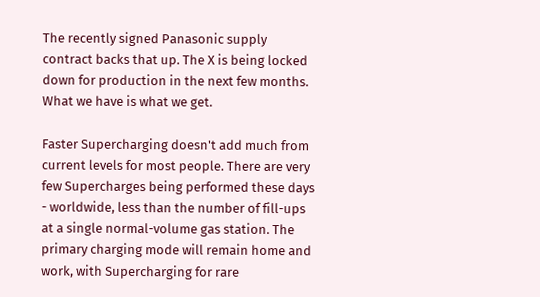The recently signed Panasonic supply contract backs that up. The X is being locked down for production in the next few months. What we have is what we get.

Faster Supercharging doesn't add much from current levels for most people. There are very few Supercharges being performed these days - worldwide, less than the number of fill-ups at a single normal-volume gas station. The primary charging mode will remain home and work, with Supercharging for rare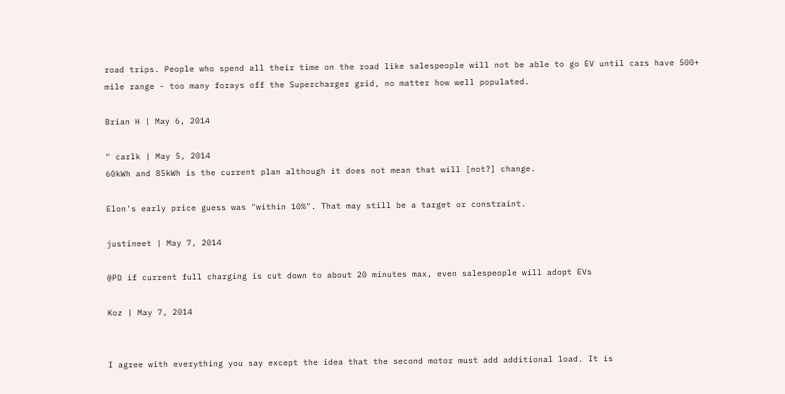road trips. People who spend all their time on the road like salespeople will not be able to go EV until cars have 500+ mile range - too many forays off the Supercharger grid, no matter how well populated.

Brian H | May 6, 2014

" carlk | May 5, 2014
60kWh and 85kWh is the current plan although it does not mean that will [not?] change.

Elon's early price guess was "within 10%". That may still be a target or constraint.

justineet | May 7, 2014

@PD if current full charging is cut down to about 20 minutes max, even salespeople will adopt EVs

Koz | May 7, 2014


I agree with everything you say except the idea that the second motor must add additional load. It is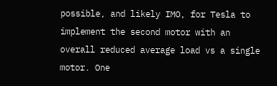possible, and likely IMO, for Tesla to implement the second motor with an overall reduced average load vs a single motor. One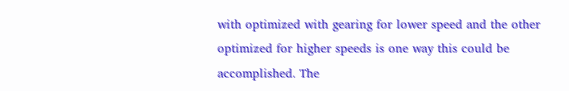with optimized with gearing for lower speed and the other optimized for higher speeds is one way this could be accomplished. The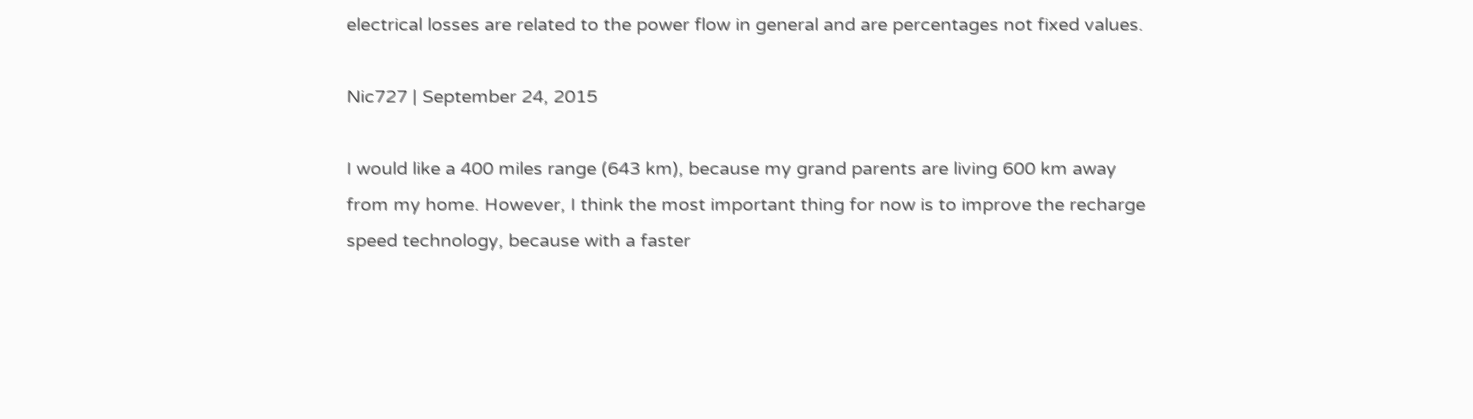electrical losses are related to the power flow in general and are percentages not fixed values.

Nic727 | September 24, 2015

I would like a 400 miles range (643 km), because my grand parents are living 600 km away from my home. However, I think the most important thing for now is to improve the recharge speed technology, because with a faster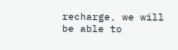recharge, we will be able to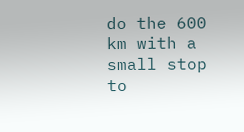do the 600 km with a small stop to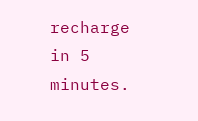recharge in 5 minutes.